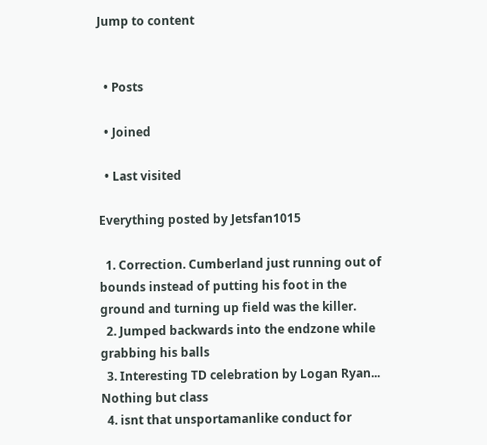Jump to content


  • Posts

  • Joined

  • Last visited

Everything posted by Jetsfan1015

  1. Correction. Cumberland just running out of bounds instead of putting his foot in the ground and turning up field was the killer.
  2. Jumped backwards into the endzone while grabbing his balls
  3. Interesting TD celebration by Logan Ryan... Nothing but class
  4. isnt that unsportamanlike conduct for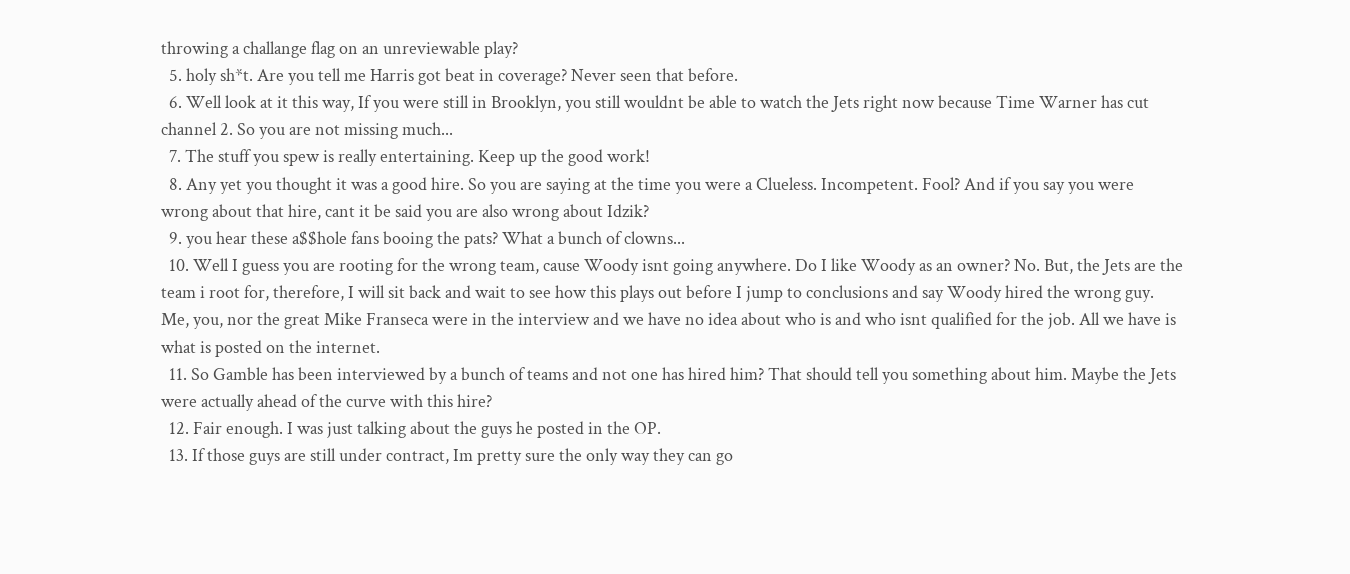throwing a challange flag on an unreviewable play?
  5. holy sh*t. Are you tell me Harris got beat in coverage? Never seen that before.
  6. Well look at it this way, If you were still in Brooklyn, you still wouldnt be able to watch the Jets right now because Time Warner has cut channel 2. So you are not missing much...
  7. The stuff you spew is really entertaining. Keep up the good work!
  8. Any yet you thought it was a good hire. So you are saying at the time you were a Clueless. Incompetent. Fool? And if you say you were wrong about that hire, cant it be said you are also wrong about Idzik?
  9. you hear these a$$hole fans booing the pats? What a bunch of clowns...
  10. Well I guess you are rooting for the wrong team, cause Woody isnt going anywhere. Do I like Woody as an owner? No. But, the Jets are the team i root for, therefore, I will sit back and wait to see how this plays out before I jump to conclusions and say Woody hired the wrong guy. Me, you, nor the great Mike Franseca were in the interview and we have no idea about who is and who isnt qualified for the job. All we have is what is posted on the internet.
  11. So Gamble has been interviewed by a bunch of teams and not one has hired him? That should tell you something about him. Maybe the Jets were actually ahead of the curve with this hire?
  12. Fair enough. I was just talking about the guys he posted in the OP.
  13. If those guys are still under contract, Im pretty sure the only way they can go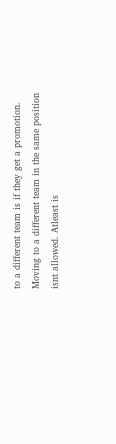to a different team is if they get a promotion. Moving to a different team in the same position isnt allowed. Atleast is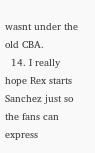wasnt under the old CBA.
  14. I really hope Rex starts Sanchez just so the fans can express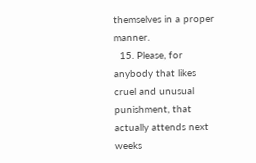themselves in a proper manner.
  15. Please, for anybody that likes cruel and unusual punishment, that actually attends next weeks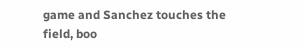game and Sanchez touches the field, boo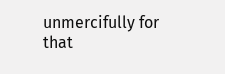unmercifully for that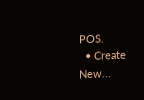POS.
  • Create New...